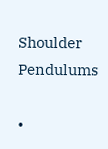Shoulder Pendulums

•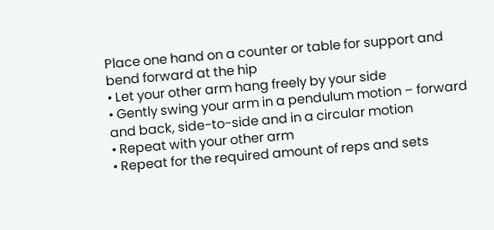Place one hand on a counter or table for support and bend forward at the hip
• Let your other arm hang freely by your side
• Gently swing your arm in a pendulum motion – forward and back, side-to-side and in a circular motion
• Repeat with your other arm
• Repeat for the required amount of reps and sets